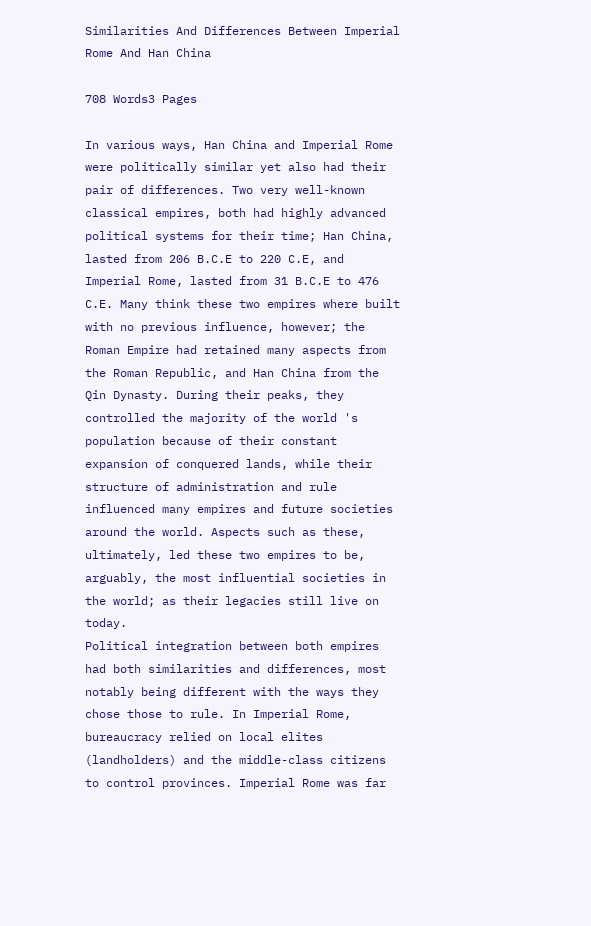Similarities And Differences Between Imperial Rome And Han China

708 Words3 Pages

In various ways, Han China and Imperial Rome were politically similar yet also had their pair of differences. Two very well-known classical empires, both had highly advanced political systems for their time; Han China, lasted from 206 B.C.E to 220 C.E, and Imperial Rome, lasted from 31 B.C.E to 476 C.E. Many think these two empires where built with no previous influence, however; the Roman Empire had retained many aspects from the Roman Republic, and Han China from the Qin Dynasty. During their peaks, they controlled the majority of the world 's population because of their constant expansion of conquered lands, while their structure of administration and rule influenced many empires and future societies around the world. Aspects such as these, ultimately, led these two empires to be, arguably, the most influential societies in the world; as their legacies still live on today.
Political integration between both empires had both similarities and differences, most notably being different with the ways they chose those to rule. In Imperial Rome, bureaucracy relied on local elites (landholders) and the middle-class citizens to control provinces. Imperial Rome was far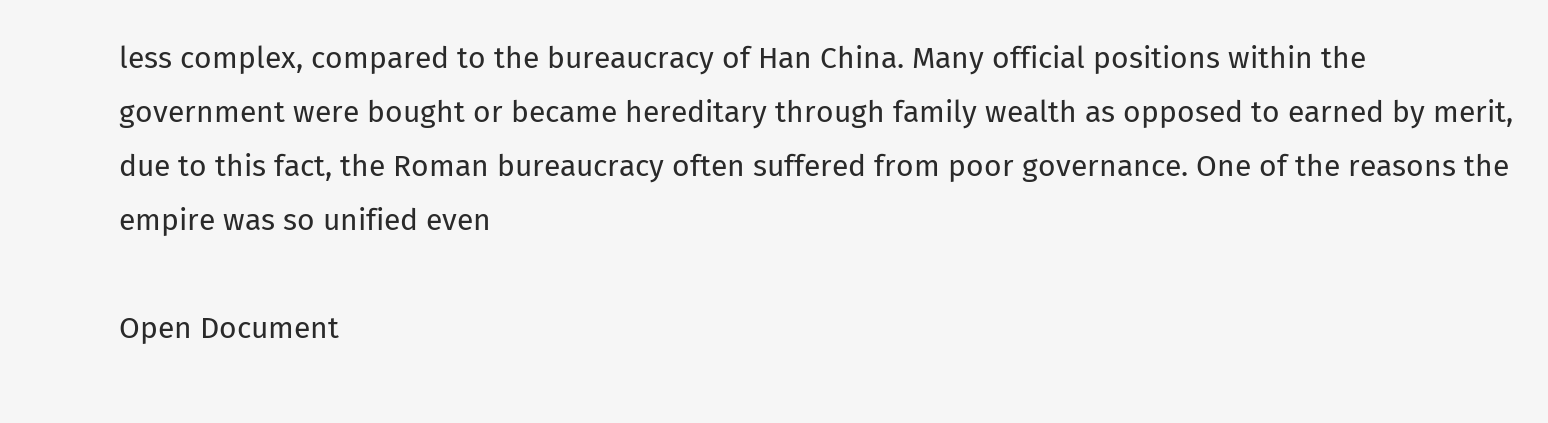less complex, compared to the bureaucracy of Han China. Many official positions within the government were bought or became hereditary through family wealth as opposed to earned by merit, due to this fact, the Roman bureaucracy often suffered from poor governance. One of the reasons the empire was so unified even

Open Document